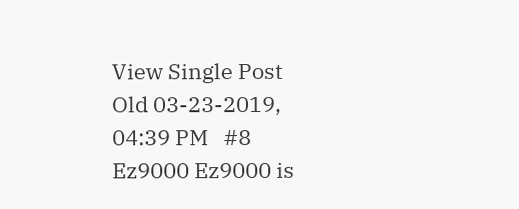View Single Post
Old 03-23-2019, 04:39 PM   #8
Ez9000 Ez9000 is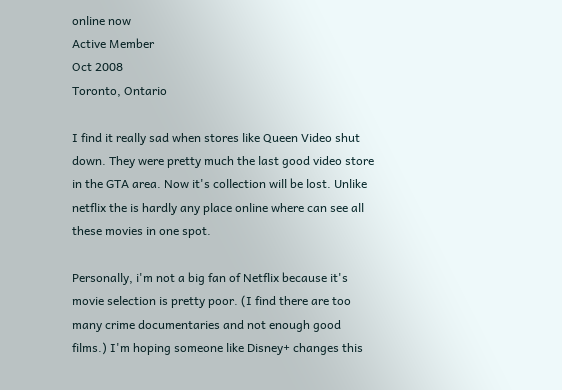online now
Active Member
Oct 2008
Toronto, Ontario

I find it really sad when stores like Queen Video shut down. They were pretty much the last good video store in the GTA area. Now it's collection will be lost. Unlike netflix the is hardly any place online where can see all these movies in one spot.

Personally, i'm not a big fan of Netflix because it's movie selection is pretty poor. (I find there are too many crime documentaries and not enough good films.) I'm hoping someone like Disney+ changes this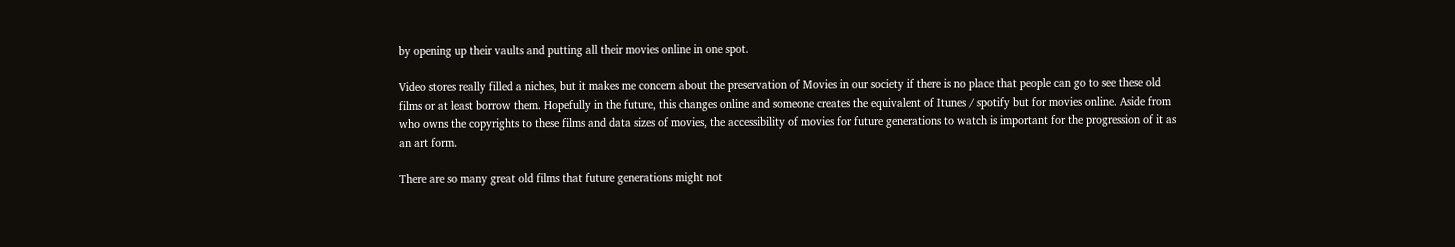by opening up their vaults and putting all their movies online in one spot.

Video stores really filled a niches, but it makes me concern about the preservation of Movies in our society if there is no place that people can go to see these old films or at least borrow them. Hopefully in the future, this changes online and someone creates the equivalent of Itunes / spotify but for movies online. Aside from who owns the copyrights to these films and data sizes of movies, the accessibility of movies for future generations to watch is important for the progression of it as an art form.

There are so many great old films that future generations might not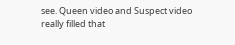see. Queen video and Suspect video really filled that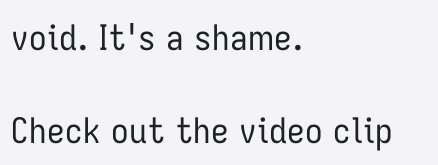void. It's a shame.

Check out the video clip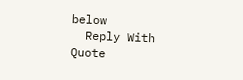below
  Reply With Quote